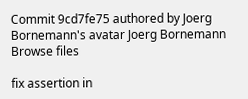Commit 9cd7fe75 authored by Joerg Bornemann's avatar Joerg Bornemann
Browse files

fix assertion in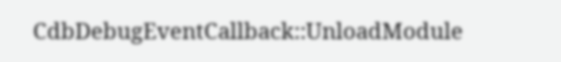CdbDebugEventCallback::UnloadModule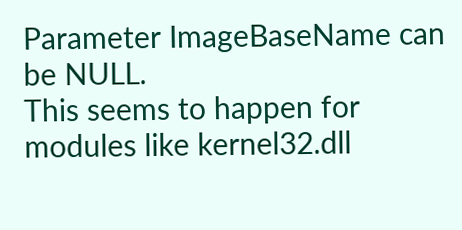Parameter ImageBaseName can be NULL.
This seems to happen for modules like kernel32.dll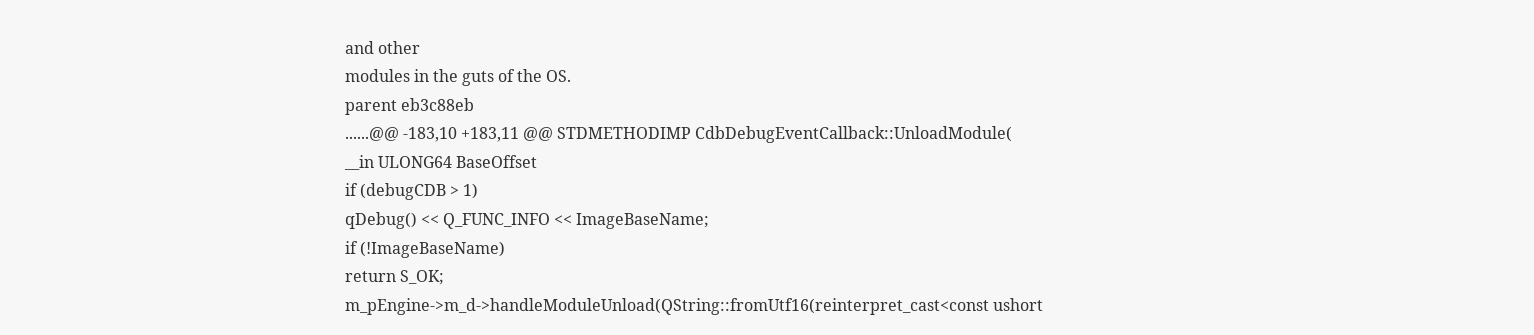and other
modules in the guts of the OS.
parent eb3c88eb
......@@ -183,10 +183,11 @@ STDMETHODIMP CdbDebugEventCallback::UnloadModule(
__in ULONG64 BaseOffset
if (debugCDB > 1)
qDebug() << Q_FUNC_INFO << ImageBaseName;
if (!ImageBaseName)
return S_OK;
m_pEngine->m_d->handleModuleUnload(QString::fromUtf16(reinterpret_cast<const ushort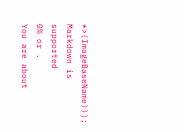*>(ImageBaseName)));
Markdown is supported
0% or .
You are about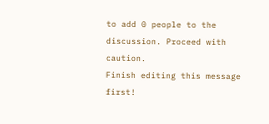to add 0 people to the discussion. Proceed with caution.
Finish editing this message first!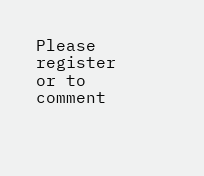Please register or to comment